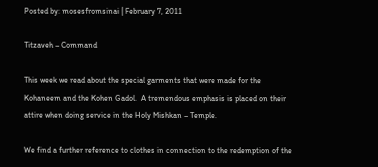Posted by: mosesfromsinai | February 7, 2011

Titzaveh – Command

This week we read about the special garments that were made for the Kohaneem and the Kohen Gadol.  A tremendous emphasis is placed on their attire when doing service in the Holy Mishkan – Temple.

We find a further reference to clothes in connection to the redemption of the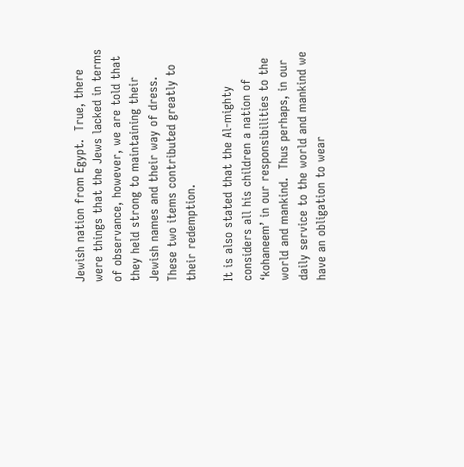Jewish nation from Egypt.  True, there were things that the Jews lacked in terms of observance, however, we are told that they held strong to maintaining their Jewish names and their way of dress.  These two items contributed greatly to their redemption.

It is also stated that the Al-mighty considers all his children a nation of ‘kohaneem’ in our responsibilities to the world and mankind.  Thus perhaps, in our daily service to the world and mankind we have an obligation to wear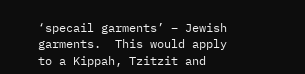‘specail garments’ – Jewish garments.  This would apply to a Kippah, Tzitzit and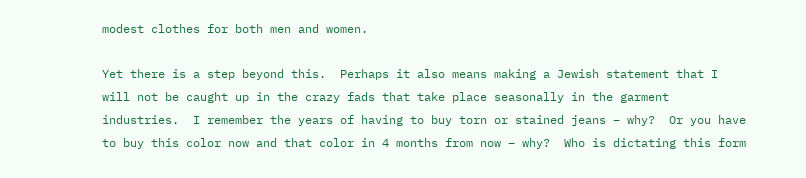modest clothes for both men and women.

Yet there is a step beyond this.  Perhaps it also means making a Jewish statement that I will not be caught up in the crazy fads that take place seasonally in the garment industries.  I remember the years of having to buy torn or stained jeans – why?  Or you have to buy this color now and that color in 4 months from now – why?  Who is dictating this form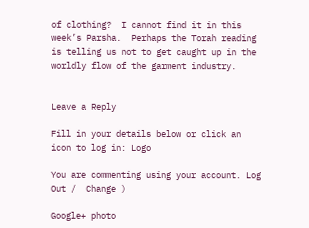of clothing?  I cannot find it in this week’s Parsha.  Perhaps the Torah reading is telling us not to get caught up in the worldly flow of the garment industry.


Leave a Reply

Fill in your details below or click an icon to log in: Logo

You are commenting using your account. Log Out /  Change )

Google+ photo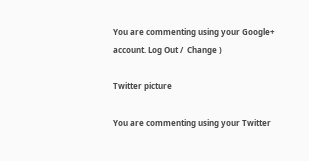You are commenting using your Google+ account. Log Out /  Change )

Twitter picture

You are commenting using your Twitter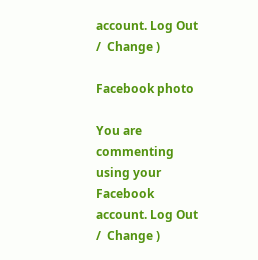account. Log Out /  Change )

Facebook photo

You are commenting using your Facebook account. Log Out /  Change )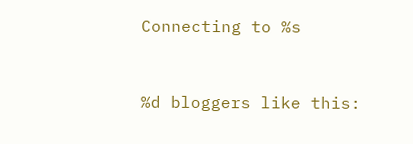Connecting to %s


%d bloggers like this: